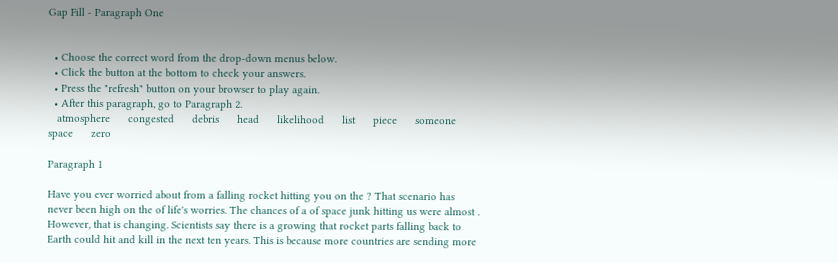Gap Fill - Paragraph One


  • Choose the correct word from the drop-down menus below.
  • Click the button at the bottom to check your answers.
  • Press the "refresh" button on your browser to play again.
  • After this paragraph, go to Paragraph 2.
   atmosphere      congested      debris      head      likelihood      list      piece      someone      space      zero

Paragraph 1

Have you ever worried about from a falling rocket hitting you on the ? That scenario has never been high on the of life's worries. The chances of a of space junk hitting us were almost . However, that is changing. Scientists say there is a growing that rocket parts falling back to Earth could hit and kill in the next ten years. This is because more countries are sending more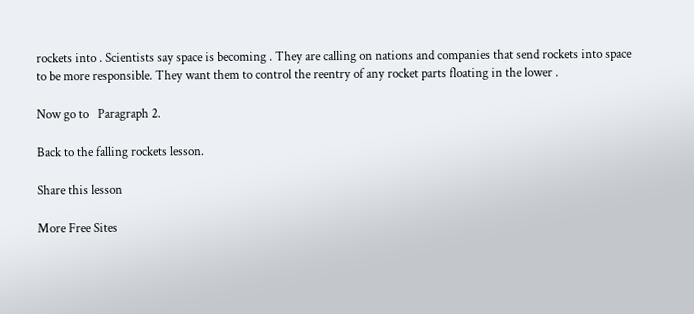rockets into . Scientists say space is becoming . They are calling on nations and companies that send rockets into space to be more responsible. They want them to control the reentry of any rocket parts floating in the lower .

Now go to   Paragraph 2.

Back to the falling rockets lesson.

Share this lesson

More Free Sites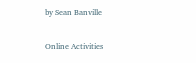by Sean Banville

Online Activities